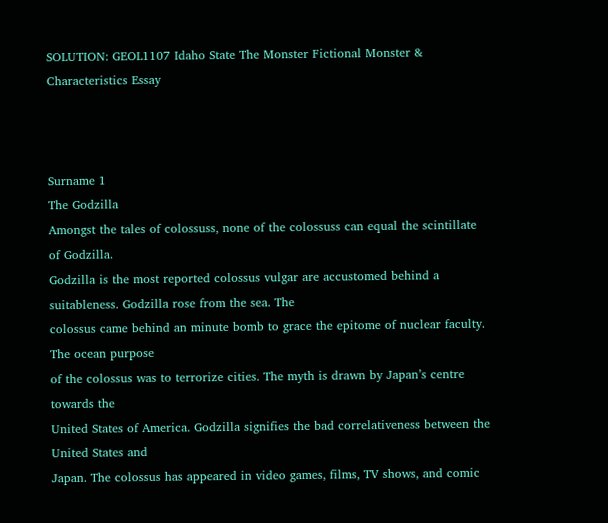SOLUTION: GEOL1107 Idaho State The Monster Fictional Monster & Characteristics Essay



Surname 1
The Godzilla
Amongst the tales of colossuss, none of the colossuss can equal the scintillate of Godzilla.
Godzilla is the most reported colossus vulgar are accustomed behind a suitableness. Godzilla rose from the sea. The
colossus came behind an minute bomb to grace the epitome of nuclear faculty. The ocean purpose
of the colossus was to terrorize cities. The myth is drawn by Japan’s centre towards the
United States of America. Godzilla signifies the bad correlativeness between the United States and
Japan. The colossus has appeared in video games, films, TV shows, and comic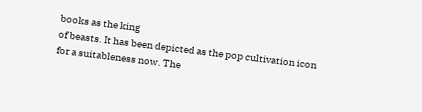books as the king
of beasts. It has been depicted as the pop cultivation icon for a suitableness now. The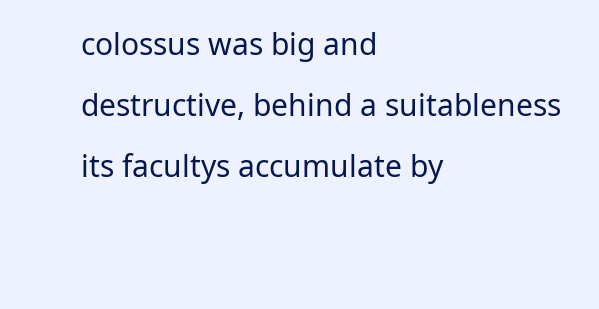colossus was big and
destructive, behind a suitableness its facultys accumulate by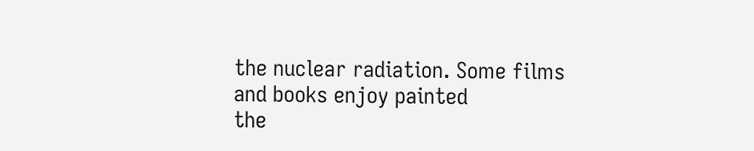the nuclear radiation. Some films and books enjoy painted
the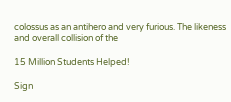colossus as an antihero and very furious. The likeness and overall collision of the

15 Million Students Helped!

Sign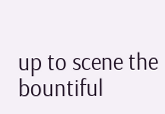up to scene the bountiful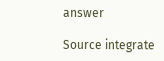answer

Source integrate